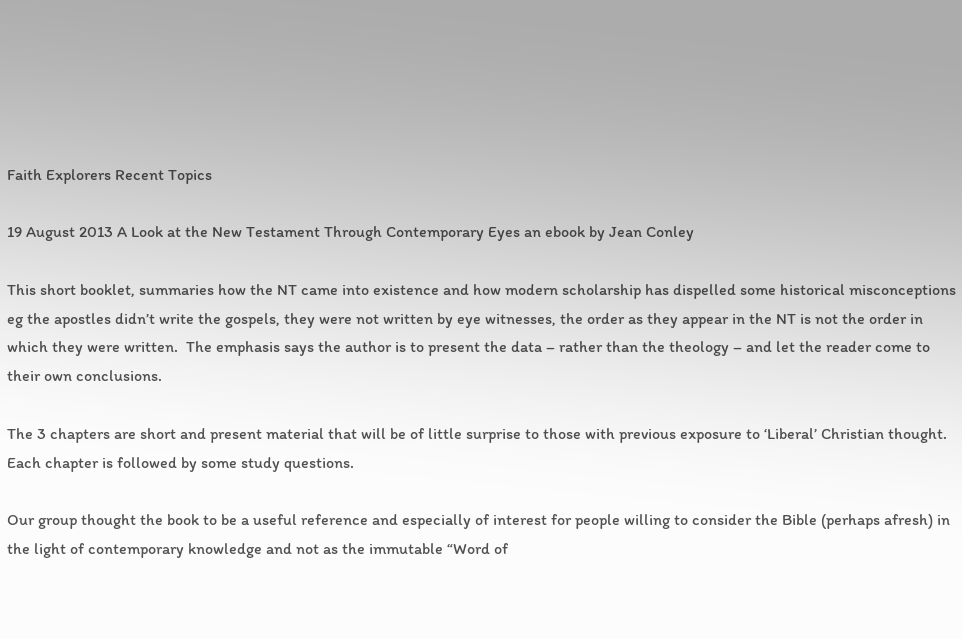Faith Explorers Recent Topics

19 August 2013 A Look at the New Testament Through Contemporary Eyes an ebook by Jean Conley

This short booklet, summaries how the NT came into existence and how modern scholarship has dispelled some historical misconceptions eg the apostles didn’t write the gospels, they were not written by eye witnesses, the order as they appear in the NT is not the order in which they were written.  The emphasis says the author is to present the data – rather than the theology – and let the reader come to their own conclusions.

The 3 chapters are short and present material that will be of little surprise to those with previous exposure to ‘Liberal’ Christian thought.  Each chapter is followed by some study questions.

Our group thought the book to be a useful reference and especially of interest for people willing to consider the Bible (perhaps afresh) in the light of contemporary knowledge and not as the immutable “Word of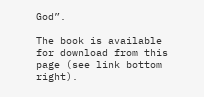God”.

The book is available for download from this page (see link bottom right).